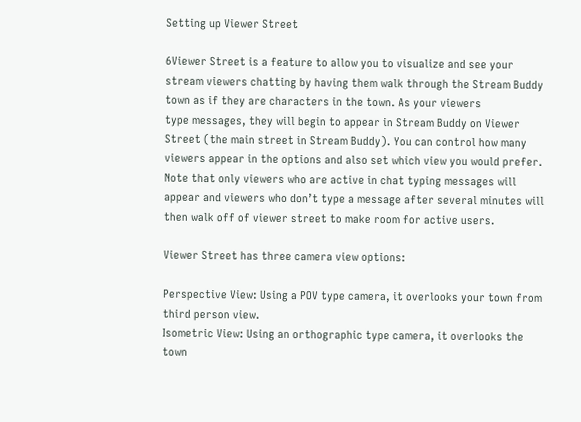Setting up Viewer Street

6Viewer Street is a feature to allow you to visualize and see your stream viewers chatting by having them walk through the Stream Buddy town as if they are characters in the town. As your viewers
type messages, they will begin to appear in Stream Buddy on Viewer Street (the main street in Stream Buddy). You can control how many viewers appear in the options and also set which view you would prefer. Note that only viewers who are active in chat typing messages will appear and viewers who don’t type a message after several minutes will then walk off of viewer street to make room for active users.

Viewer Street has three camera view options:

Perspective View: Using a POV type camera, it overlooks your town from third person view.
Isometric View: Using an orthographic type camera, it overlooks the town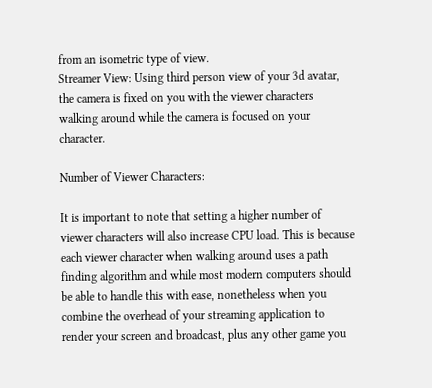from an isometric type of view.
Streamer View: Using third person view of your 3d avatar, the camera is fixed on you with the viewer characters walking around while the camera is focused on your character.

Number of Viewer Characters:

It is important to note that setting a higher number of viewer characters will also increase CPU load. This is because each viewer character when walking around uses a path finding algorithm and while most modern computers should be able to handle this with ease, nonetheless when you combine the overhead of your streaming application to render your screen and broadcast, plus any other game you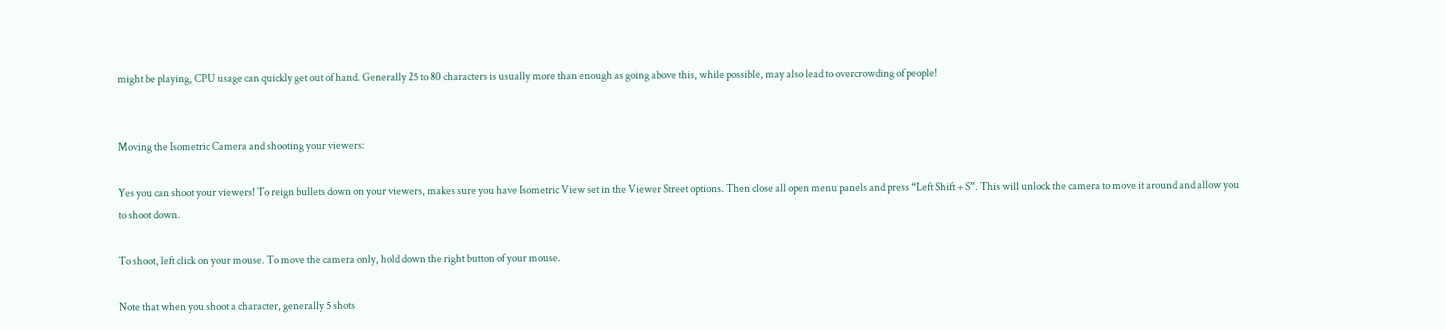might be playing, CPU usage can quickly get out of hand. Generally 25 to 80 characters is usually more than enough as going above this, while possible, may also lead to overcrowding of people!


Moving the Isometric Camera and shooting your viewers:

Yes you can shoot your viewers! To reign bullets down on your viewers, makes sure you have Isometric View set in the Viewer Street options. Then close all open menu panels and press “Left Shift + S”. This will unlock the camera to move it around and allow you to shoot down.

To shoot, left click on your mouse. To move the camera only, hold down the right button of your mouse.

Note that when you shoot a character, generally 5 shots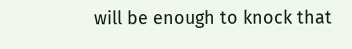will be enough to knock that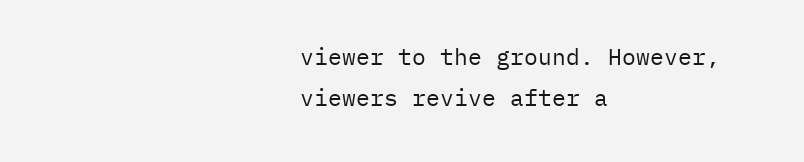viewer to the ground. However, viewers revive after a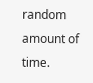random amount of time.